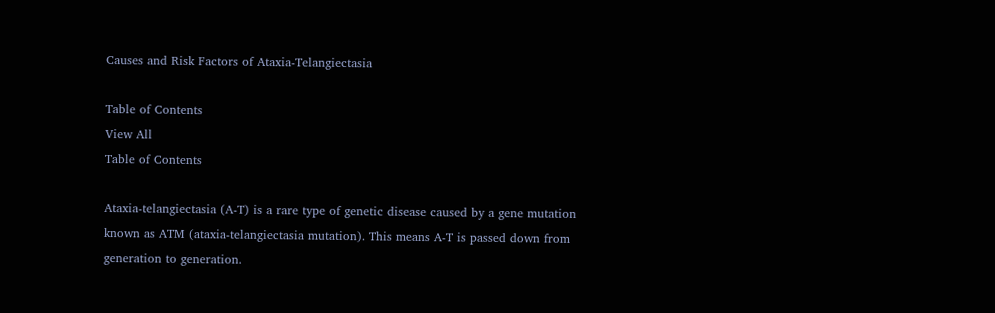Causes and Risk Factors of Ataxia-Telangiectasia

Table of Contents
View All
Table of Contents

Ataxia-telangiectasia (A-T) is a rare type of genetic disease caused by a gene mutation known as ATM (ataxia-telangiectasia mutation). This means A-T is passed down from generation to generation.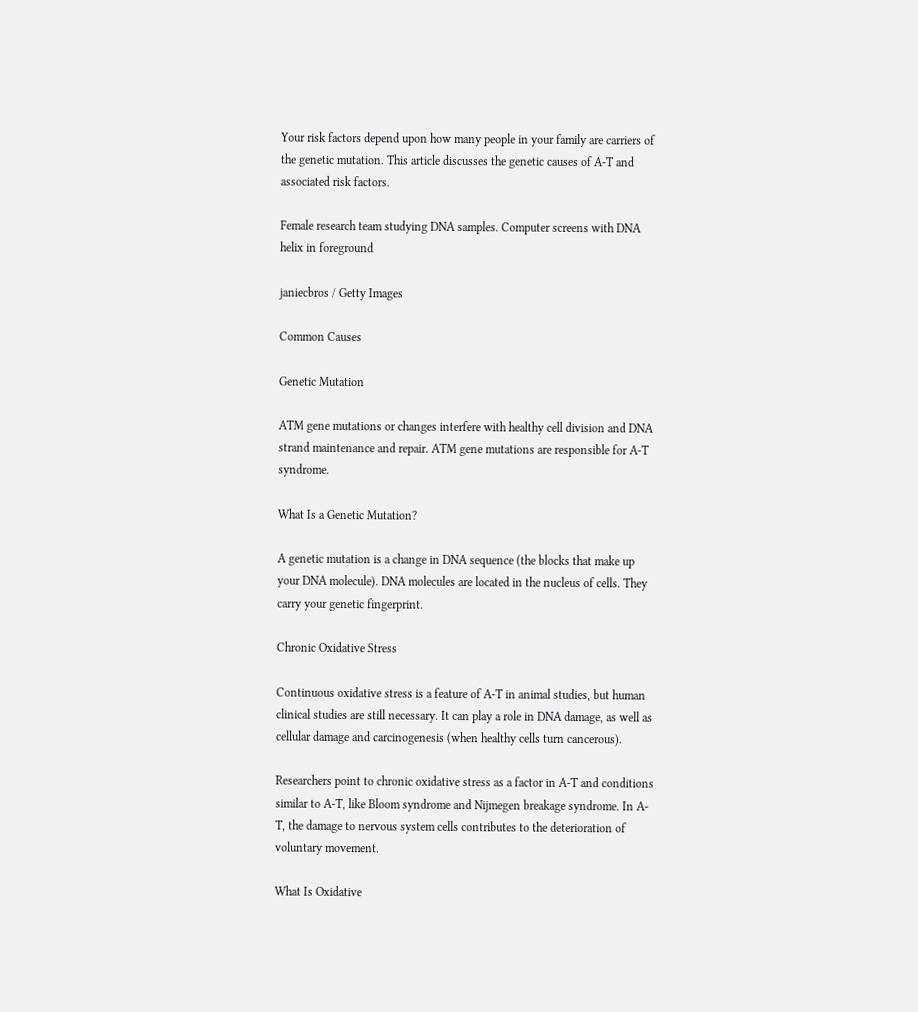Your risk factors depend upon how many people in your family are carriers of the genetic mutation. This article discusses the genetic causes of A-T and associated risk factors.

Female research team studying DNA samples. Computer screens with DNA helix in foreground

janiecbros / Getty Images

Common Causes

Genetic Mutation

ATM gene mutations or changes interfere with healthy cell division and DNA strand maintenance and repair. ATM gene mutations are responsible for A-T syndrome.

What Is a Genetic Mutation?

A genetic mutation is a change in DNA sequence (the blocks that make up your DNA molecule). DNA molecules are located in the nucleus of cells. They carry your genetic fingerprint.

Chronic Oxidative Stress

Continuous oxidative stress is a feature of A-T in animal studies, but human clinical studies are still necessary. It can play a role in DNA damage, as well as cellular damage and carcinogenesis (when healthy cells turn cancerous).

Researchers point to chronic oxidative stress as a factor in A-T and conditions similar to A-T, like Bloom syndrome and Nijmegen breakage syndrome. In A-T, the damage to nervous system cells contributes to the deterioration of voluntary movement.

What Is Oxidative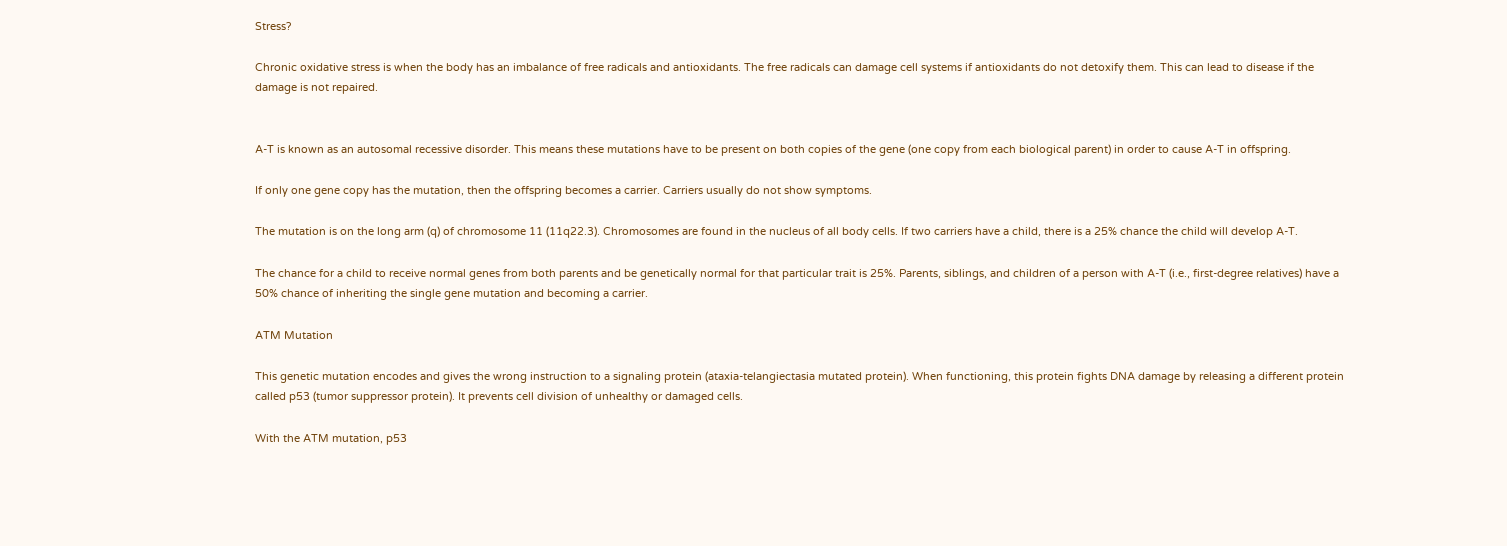Stress?

Chronic oxidative stress is when the body has an imbalance of free radicals and antioxidants. The free radicals can damage cell systems if antioxidants do not detoxify them. This can lead to disease if the damage is not repaired.


A-T is known as an autosomal recessive disorder. This means these mutations have to be present on both copies of the gene (one copy from each biological parent) in order to cause A-T in offspring.

If only one gene copy has the mutation, then the offspring becomes a carrier. Carriers usually do not show symptoms.

The mutation is on the long arm (q) of chromosome 11 (11q22.3). Chromosomes are found in the nucleus of all body cells. If two carriers have a child, there is a 25% chance the child will develop A-T.

The chance for a child to receive normal genes from both parents and be genetically normal for that particular trait is 25%. Parents, siblings, and children of a person with A-T (i.e., first-degree relatives) have a 50% chance of inheriting the single gene mutation and becoming a carrier.

ATM Mutation

This genetic mutation encodes and gives the wrong instruction to a signaling protein (ataxia-telangiectasia mutated protein). When functioning, this protein fights DNA damage by releasing a different protein called p53 (tumor suppressor protein). It prevents cell division of unhealthy or damaged cells.

With the ATM mutation, p53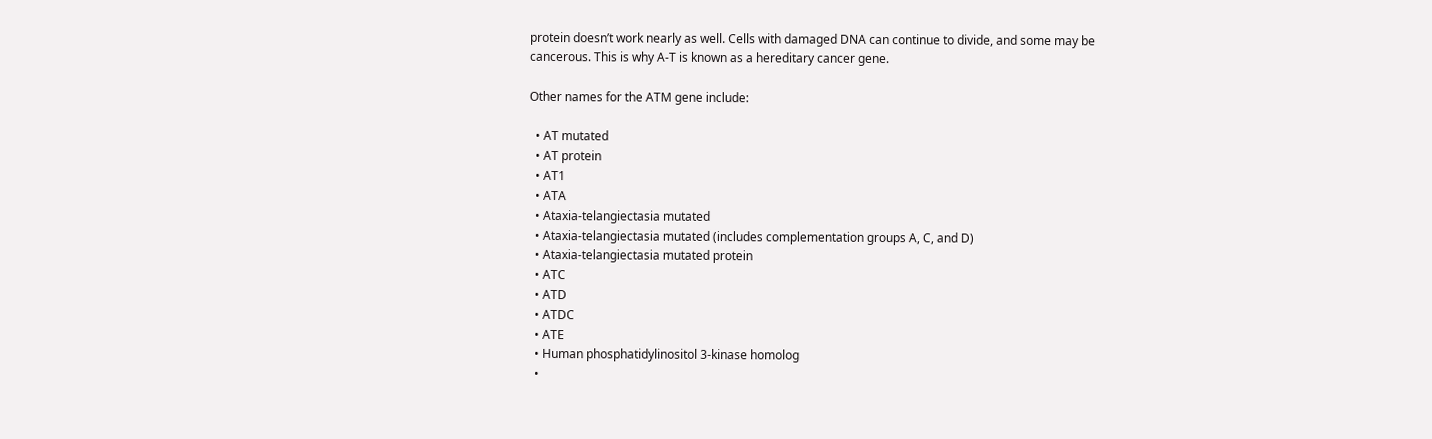protein doesn’t work nearly as well. Cells with damaged DNA can continue to divide, and some may be cancerous. This is why A-T is known as a hereditary cancer gene.

Other names for the ATM gene include:

  • AT mutated
  • AT protein
  • AT1
  • ATA
  • Ataxia-telangiectasia mutated
  • Ataxia-telangiectasia mutated (includes complementation groups A, C, and D)
  • Ataxia-telangiectasia mutated protein
  • ATC
  • ATD
  • ATDC
  • ATE
  • Human phosphatidylinositol 3-kinase homolog
  •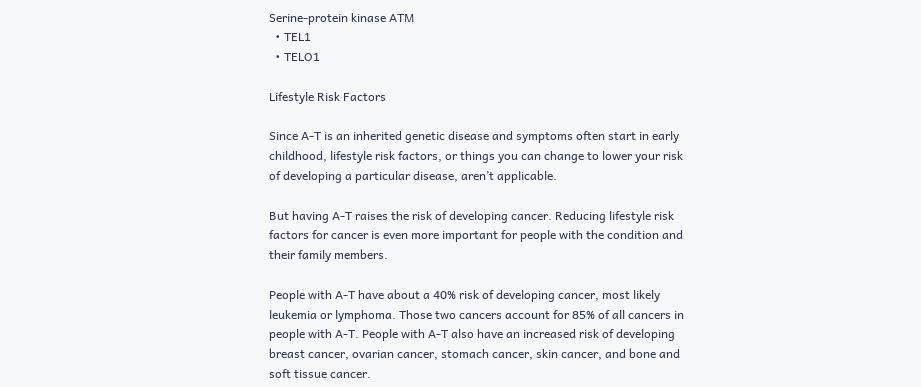Serine-protein kinase ATM
  • TEL1
  • TELO1

Lifestyle Risk Factors

Since A-T is an inherited genetic disease and symptoms often start in early childhood, lifestyle risk factors, or things you can change to lower your risk of developing a particular disease, aren’t applicable.

But having A-T raises the risk of developing cancer. Reducing lifestyle risk factors for cancer is even more important for people with the condition and their family members.

People with A-T have about a 40% risk of developing cancer, most likely leukemia or lymphoma. Those two cancers account for 85% of all cancers in people with A-T. People with A-T also have an increased risk of developing breast cancer, ovarian cancer, stomach cancer, skin cancer, and bone and soft tissue cancer.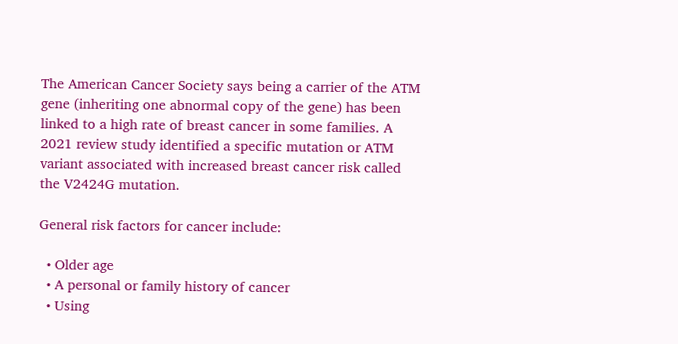The American Cancer Society says being a carrier of the ATM gene (inheriting one abnormal copy of the gene) has been linked to a high rate of breast cancer in some families. A 2021 review study identified a specific mutation or ATM variant associated with increased breast cancer risk called the V2424G mutation.

General risk factors for cancer include:

  • Older age
  • A personal or family history of cancer
  • Using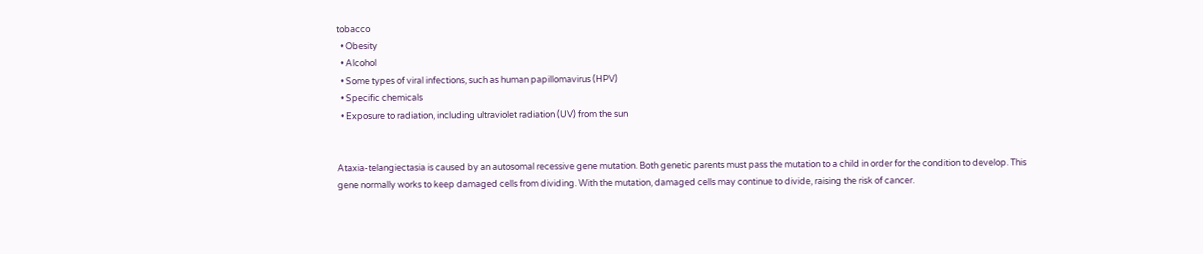tobacco
  • Obesity
  • Alcohol
  • Some types of viral infections, such as human papillomavirus (HPV)
  • Specific chemicals
  • Exposure to radiation, including ultraviolet radiation (UV) from the sun


Ataxia-telangiectasia is caused by an autosomal recessive gene mutation. Both genetic parents must pass the mutation to a child in order for the condition to develop. This gene normally works to keep damaged cells from dividing. With the mutation, damaged cells may continue to divide, raising the risk of cancer.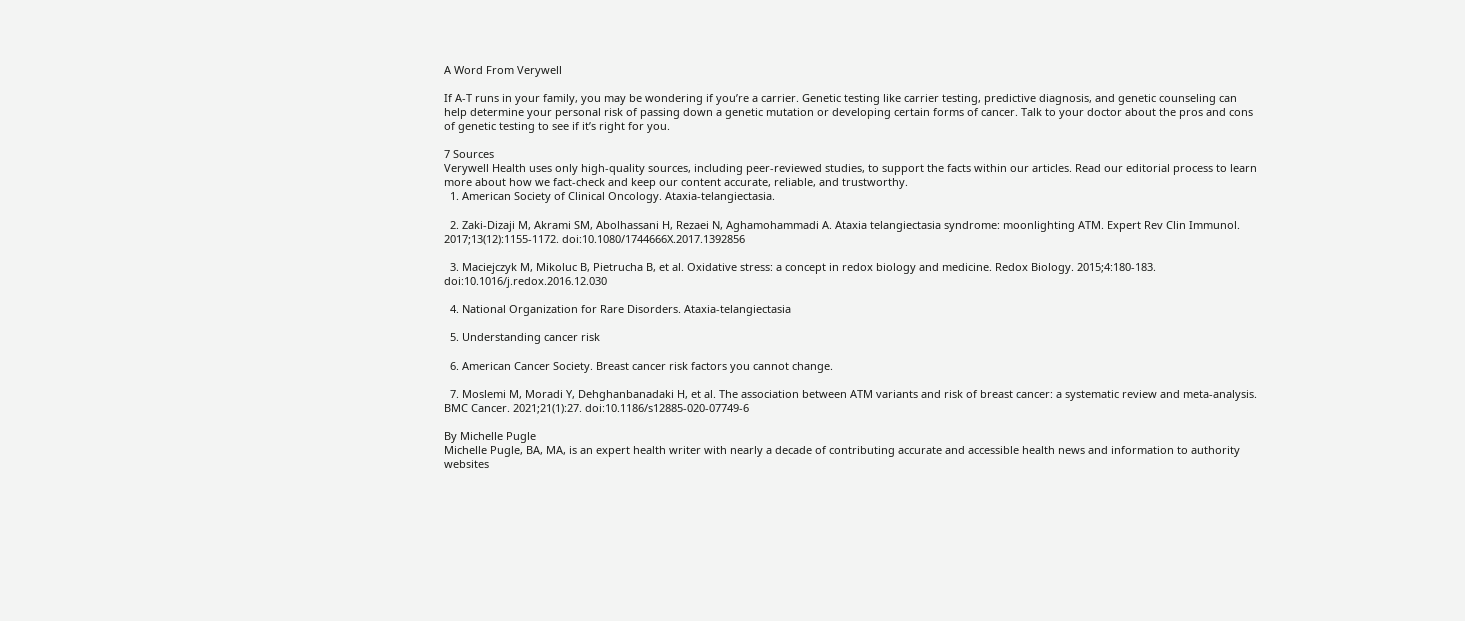A Word From Verywell

If A-T runs in your family, you may be wondering if you’re a carrier. Genetic testing like carrier testing, predictive diagnosis, and genetic counseling can help determine your personal risk of passing down a genetic mutation or developing certain forms of cancer. Talk to your doctor about the pros and cons of genetic testing to see if it’s right for you.

7 Sources
Verywell Health uses only high-quality sources, including peer-reviewed studies, to support the facts within our articles. Read our editorial process to learn more about how we fact-check and keep our content accurate, reliable, and trustworthy.
  1. American Society of Clinical Oncology. Ataxia-telangiectasia.

  2. Zaki-Dizaji M, Akrami SM, Abolhassani H, Rezaei N, Aghamohammadi A. Ataxia telangiectasia syndrome: moonlighting ATM. Expert Rev Clin Immunol. 2017;13(12):1155-1172. doi:10.1080/1744666X.2017.1392856

  3. Maciejczyk M, Mikoluc B, Pietrucha B, et al. Oxidative stress: a concept in redox biology and medicine. Redox Biology. 2015;4:180-183. doi:10.1016/j.redox.2016.12.030

  4. National Organization for Rare Disorders. Ataxia-telangiectasia

  5. Understanding cancer risk

  6. American Cancer Society. Breast cancer risk factors you cannot change.

  7. Moslemi M, Moradi Y, Dehghanbanadaki H, et al. The association between ATM variants and risk of breast cancer: a systematic review and meta-analysis. BMC Cancer. 2021;21(1):27. doi:10.1186/s12885-020-07749-6

By Michelle Pugle
Michelle Pugle, BA, MA, is an expert health writer with nearly a decade of contributing accurate and accessible health news and information to authority websites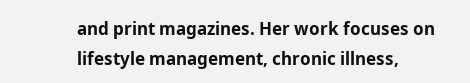and print magazines. Her work focuses on lifestyle management, chronic illness,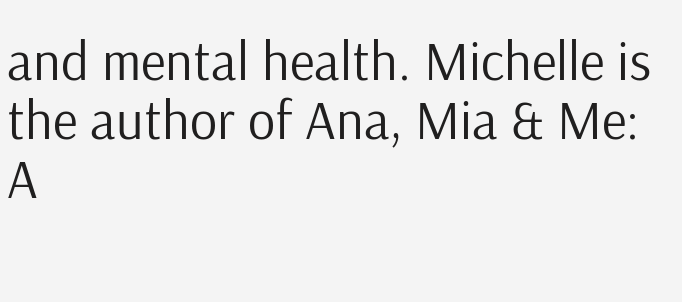and mental health. Michelle is the author of Ana, Mia & Me: A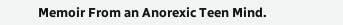Memoir From an Anorexic Teen Mind.